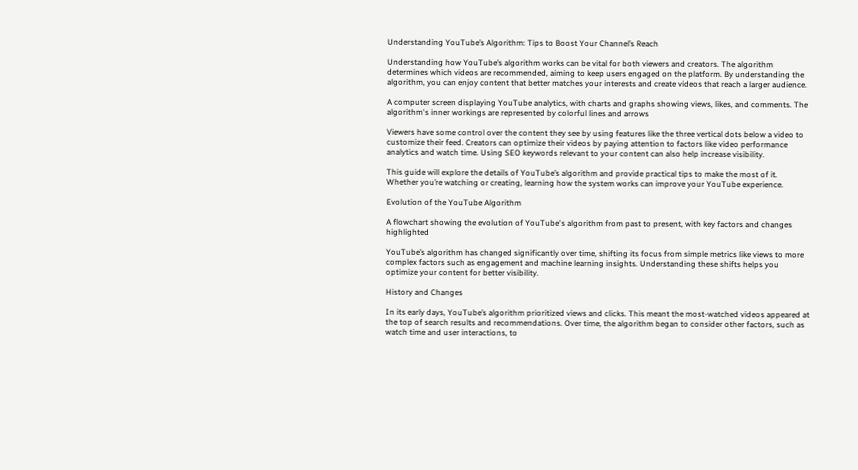Understanding YouTube’s Algorithm: Tips to Boost Your Channel’s Reach

Understanding how YouTube’s algorithm works can be vital for both viewers and creators. The algorithm determines which videos are recommended, aiming to keep users engaged on the platform. By understanding the algorithm, you can enjoy content that better matches your interests and create videos that reach a larger audience.

A computer screen displaying YouTube analytics, with charts and graphs showing views, likes, and comments. The algorithm's inner workings are represented by colorful lines and arrows

Viewers have some control over the content they see by using features like the three vertical dots below a video to customize their feed. Creators can optimize their videos by paying attention to factors like video performance analytics and watch time. Using SEO keywords relevant to your content can also help increase visibility.

This guide will explore the details of YouTube’s algorithm and provide practical tips to make the most of it. Whether you’re watching or creating, learning how the system works can improve your YouTube experience.

Evolution of the YouTube Algorithm

A flowchart showing the evolution of YouTube's algorithm from past to present, with key factors and changes highlighted

YouTube’s algorithm has changed significantly over time, shifting its focus from simple metrics like views to more complex factors such as engagement and machine learning insights. Understanding these shifts helps you optimize your content for better visibility.

History and Changes

In its early days, YouTube’s algorithm prioritized views and clicks. This meant the most-watched videos appeared at the top of search results and recommendations. Over time, the algorithm began to consider other factors, such as watch time and user interactions, to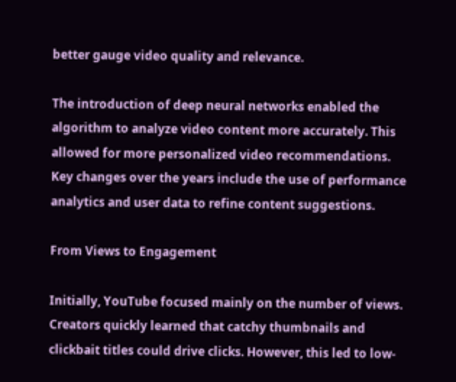better gauge video quality and relevance.

The introduction of deep neural networks enabled the algorithm to analyze video content more accurately. This allowed for more personalized video recommendations. Key changes over the years include the use of performance analytics and user data to refine content suggestions.

From Views to Engagement

Initially, YouTube focused mainly on the number of views. Creators quickly learned that catchy thumbnails and clickbait titles could drive clicks. However, this led to low-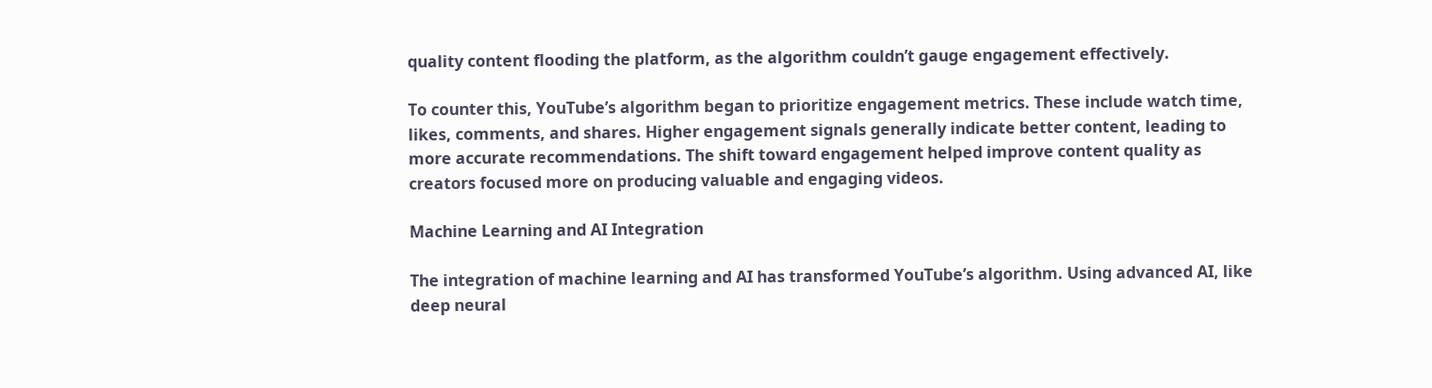quality content flooding the platform, as the algorithm couldn’t gauge engagement effectively.

To counter this, YouTube’s algorithm began to prioritize engagement metrics. These include watch time, likes, comments, and shares. Higher engagement signals generally indicate better content, leading to more accurate recommendations. The shift toward engagement helped improve content quality as creators focused more on producing valuable and engaging videos.

Machine Learning and AI Integration

The integration of machine learning and AI has transformed YouTube’s algorithm. Using advanced AI, like deep neural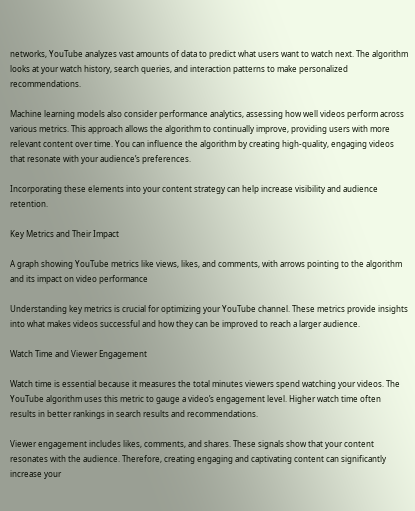networks, YouTube analyzes vast amounts of data to predict what users want to watch next. The algorithm looks at your watch history, search queries, and interaction patterns to make personalized recommendations.

Machine learning models also consider performance analytics, assessing how well videos perform across various metrics. This approach allows the algorithm to continually improve, providing users with more relevant content over time. You can influence the algorithm by creating high-quality, engaging videos that resonate with your audience’s preferences.

Incorporating these elements into your content strategy can help increase visibility and audience retention.

Key Metrics and Their Impact

A graph showing YouTube metrics like views, likes, and comments, with arrows pointing to the algorithm and its impact on video performance

Understanding key metrics is crucial for optimizing your YouTube channel. These metrics provide insights into what makes videos successful and how they can be improved to reach a larger audience.

Watch Time and Viewer Engagement

Watch time is essential because it measures the total minutes viewers spend watching your videos. The YouTube algorithm uses this metric to gauge a video’s engagement level. Higher watch time often results in better rankings in search results and recommendations.

Viewer engagement includes likes, comments, and shares. These signals show that your content resonates with the audience. Therefore, creating engaging and captivating content can significantly increase your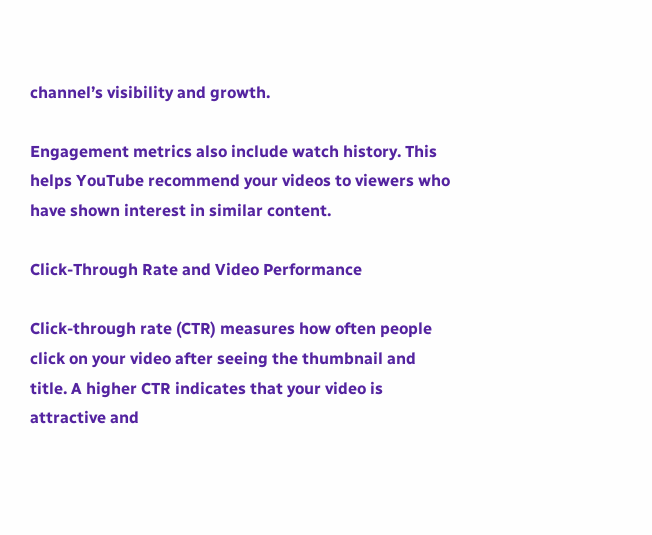channel’s visibility and growth.

Engagement metrics also include watch history. This helps YouTube recommend your videos to viewers who have shown interest in similar content.

Click-Through Rate and Video Performance

Click-through rate (CTR) measures how often people click on your video after seeing the thumbnail and title. A higher CTR indicates that your video is attractive and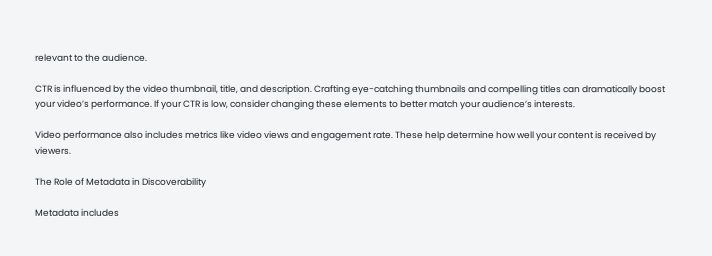relevant to the audience.

CTR is influenced by the video thumbnail, title, and description. Crafting eye-catching thumbnails and compelling titles can dramatically boost your video’s performance. If your CTR is low, consider changing these elements to better match your audience’s interests.

Video performance also includes metrics like video views and engagement rate. These help determine how well your content is received by viewers.

The Role of Metadata in Discoverability

Metadata includes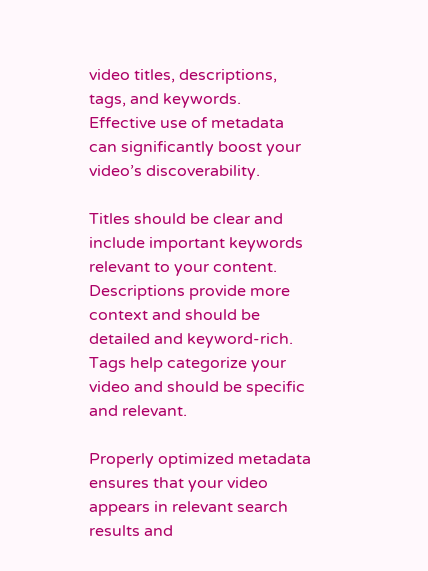video titles, descriptions, tags, and keywords. Effective use of metadata can significantly boost your video’s discoverability.

Titles should be clear and include important keywords relevant to your content. Descriptions provide more context and should be detailed and keyword-rich. Tags help categorize your video and should be specific and relevant.

Properly optimized metadata ensures that your video appears in relevant search results and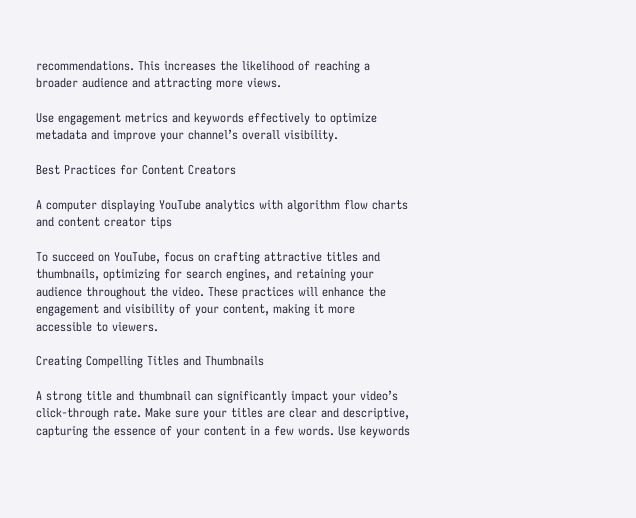recommendations. This increases the likelihood of reaching a broader audience and attracting more views.

Use engagement metrics and keywords effectively to optimize metadata and improve your channel’s overall visibility.

Best Practices for Content Creators

A computer displaying YouTube analytics with algorithm flow charts and content creator tips

To succeed on YouTube, focus on crafting attractive titles and thumbnails, optimizing for search engines, and retaining your audience throughout the video. These practices will enhance the engagement and visibility of your content, making it more accessible to viewers.

Creating Compelling Titles and Thumbnails

A strong title and thumbnail can significantly impact your video’s click-through rate. Make sure your titles are clear and descriptive, capturing the essence of your content in a few words. Use keywords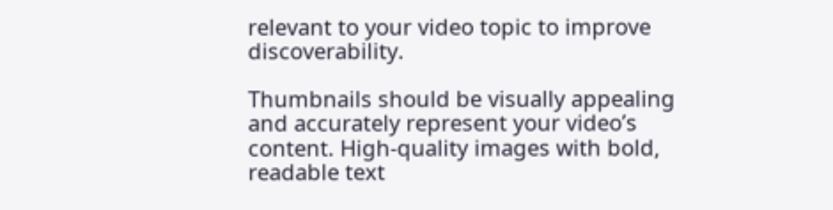relevant to your video topic to improve discoverability.

Thumbnails should be visually appealing and accurately represent your video’s content. High-quality images with bold, readable text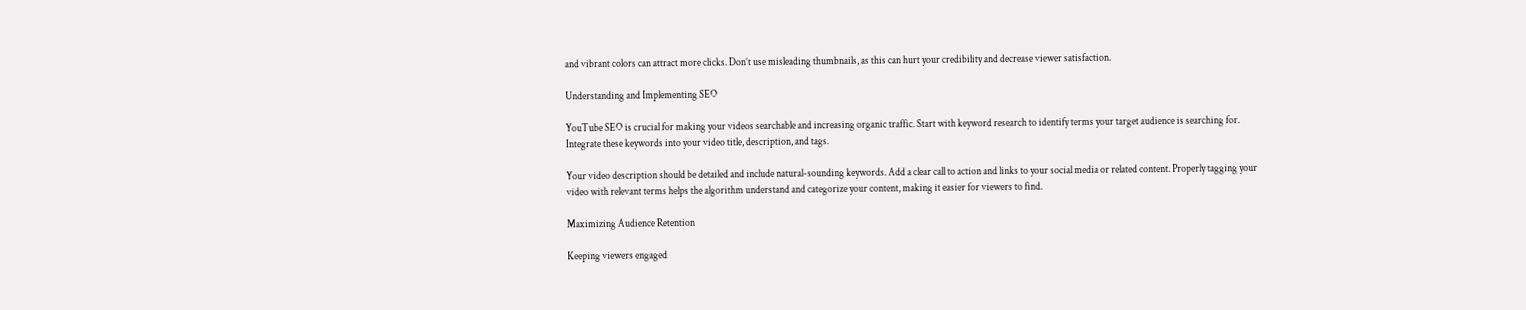and vibrant colors can attract more clicks. Don’t use misleading thumbnails, as this can hurt your credibility and decrease viewer satisfaction.

Understanding and Implementing SEO

YouTube SEO is crucial for making your videos searchable and increasing organic traffic. Start with keyword research to identify terms your target audience is searching for. Integrate these keywords into your video title, description, and tags.

Your video description should be detailed and include natural-sounding keywords. Add a clear call to action and links to your social media or related content. Properly tagging your video with relevant terms helps the algorithm understand and categorize your content, making it easier for viewers to find.

Maximizing Audience Retention

Keeping viewers engaged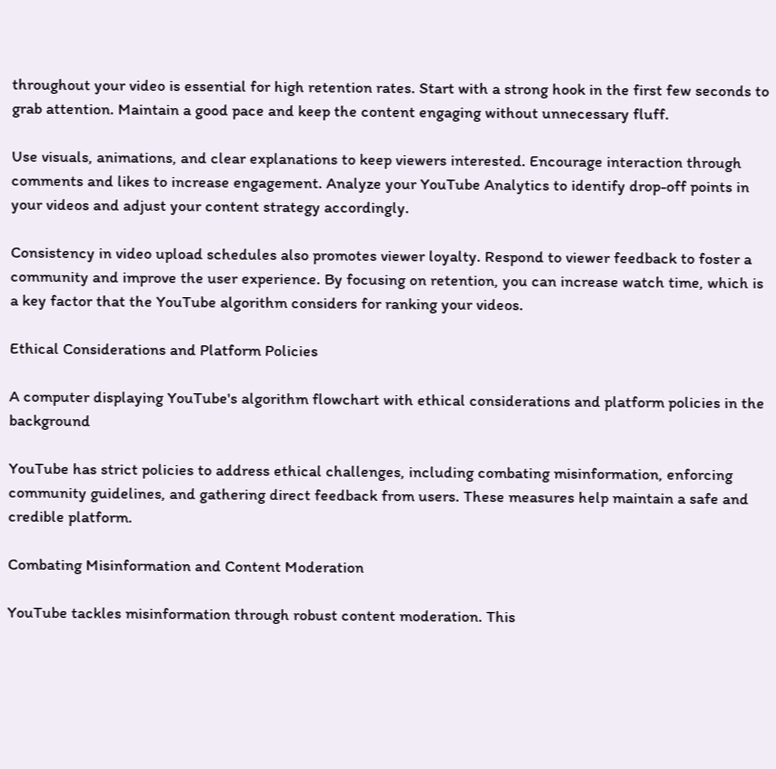throughout your video is essential for high retention rates. Start with a strong hook in the first few seconds to grab attention. Maintain a good pace and keep the content engaging without unnecessary fluff.

Use visuals, animations, and clear explanations to keep viewers interested. Encourage interaction through comments and likes to increase engagement. Analyze your YouTube Analytics to identify drop-off points in your videos and adjust your content strategy accordingly.

Consistency in video upload schedules also promotes viewer loyalty. Respond to viewer feedback to foster a community and improve the user experience. By focusing on retention, you can increase watch time, which is a key factor that the YouTube algorithm considers for ranking your videos.

Ethical Considerations and Platform Policies

A computer displaying YouTube's algorithm flowchart with ethical considerations and platform policies in the background

YouTube has strict policies to address ethical challenges, including combating misinformation, enforcing community guidelines, and gathering direct feedback from users. These measures help maintain a safe and credible platform.

Combating Misinformation and Content Moderation

YouTube tackles misinformation through robust content moderation. This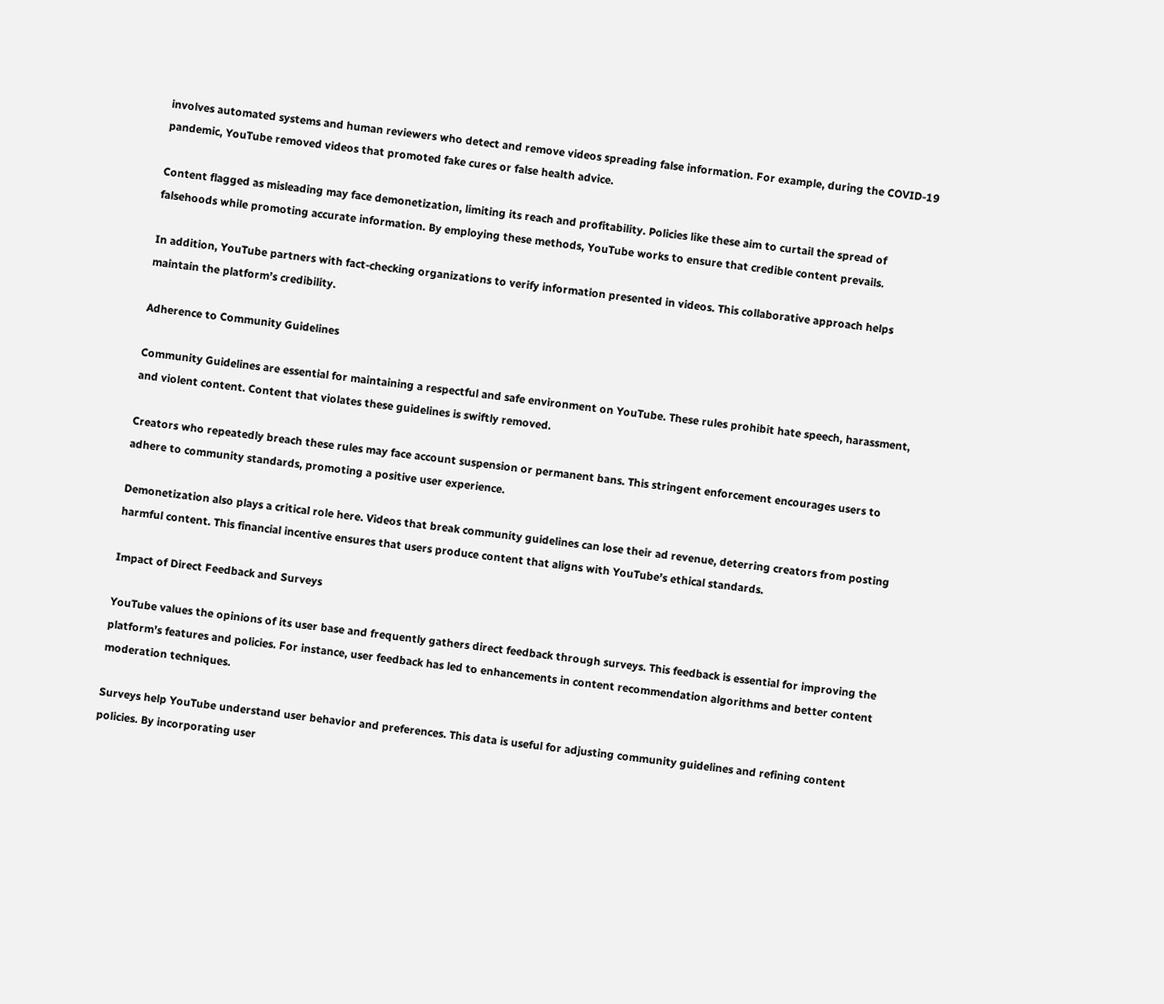involves automated systems and human reviewers who detect and remove videos spreading false information. For example, during the COVID-19 pandemic, YouTube removed videos that promoted fake cures or false health advice.

Content flagged as misleading may face demonetization, limiting its reach and profitability. Policies like these aim to curtail the spread of falsehoods while promoting accurate information. By employing these methods, YouTube works to ensure that credible content prevails.

In addition, YouTube partners with fact-checking organizations to verify information presented in videos. This collaborative approach helps maintain the platform’s credibility.

Adherence to Community Guidelines

Community Guidelines are essential for maintaining a respectful and safe environment on YouTube. These rules prohibit hate speech, harassment, and violent content. Content that violates these guidelines is swiftly removed.

Creators who repeatedly breach these rules may face account suspension or permanent bans. This stringent enforcement encourages users to adhere to community standards, promoting a positive user experience.

Demonetization also plays a critical role here. Videos that break community guidelines can lose their ad revenue, deterring creators from posting harmful content. This financial incentive ensures that users produce content that aligns with YouTube’s ethical standards.

Impact of Direct Feedback and Surveys

YouTube values the opinions of its user base and frequently gathers direct feedback through surveys. This feedback is essential for improving the platform’s features and policies. For instance, user feedback has led to enhancements in content recommendation algorithms and better content moderation techniques.

Surveys help YouTube understand user behavior and preferences. This data is useful for adjusting community guidelines and refining content policies. By incorporating user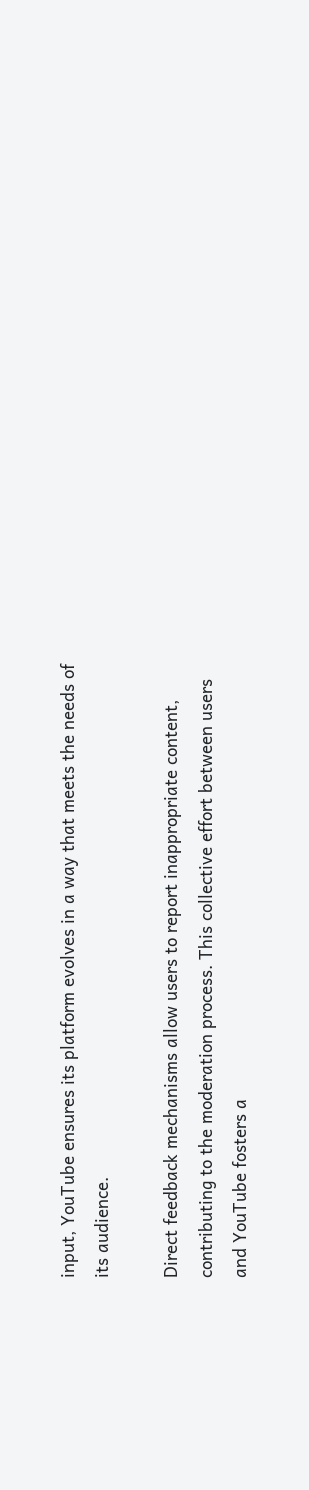input, YouTube ensures its platform evolves in a way that meets the needs of its audience.

Direct feedback mechanisms allow users to report inappropriate content, contributing to the moderation process. This collective effort between users and YouTube fosters a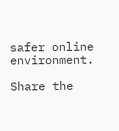safer online environment.

Share the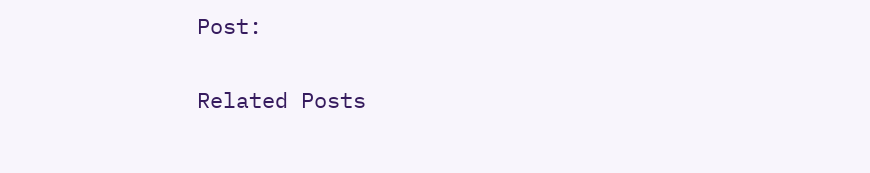Post:

Related Posts